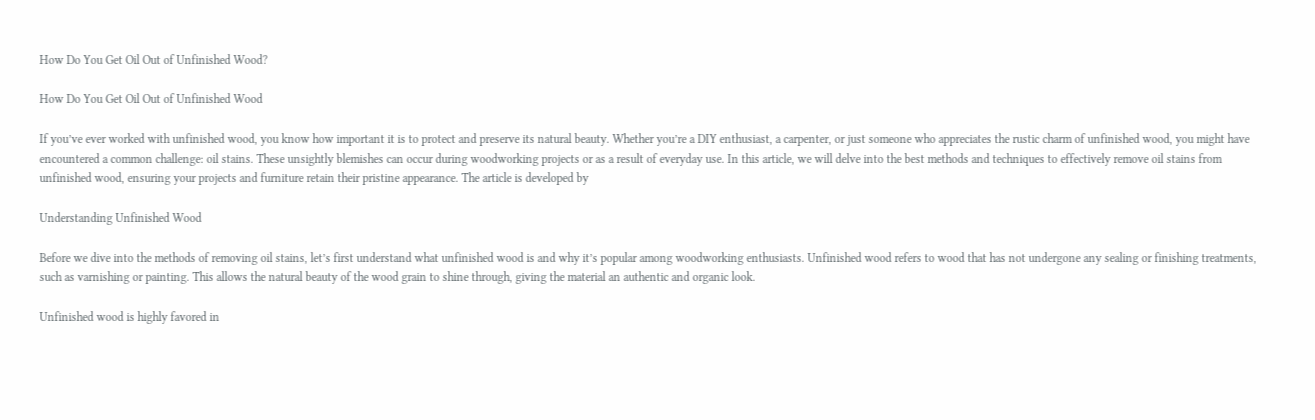How Do You Get Oil Out of Unfinished Wood?

How Do You Get Oil Out of Unfinished Wood

If you’ve ever worked with unfinished wood, you know how important it is to protect and preserve its natural beauty. Whether you’re a DIY enthusiast, a carpenter, or just someone who appreciates the rustic charm of unfinished wood, you might have encountered a common challenge: oil stains. These unsightly blemishes can occur during woodworking projects or as a result of everyday use. In this article, we will delve into the best methods and techniques to effectively remove oil stains from unfinished wood, ensuring your projects and furniture retain their pristine appearance. The article is developed by

Understanding Unfinished Wood

Before we dive into the methods of removing oil stains, let’s first understand what unfinished wood is and why it’s popular among woodworking enthusiasts. Unfinished wood refers to wood that has not undergone any sealing or finishing treatments, such as varnishing or painting. This allows the natural beauty of the wood grain to shine through, giving the material an authentic and organic look.

Unfinished wood is highly favored in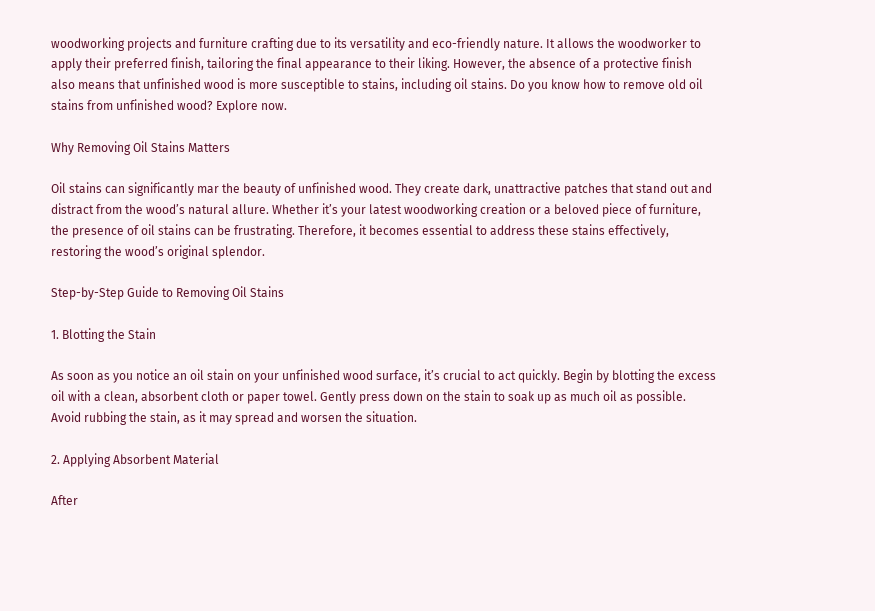woodworking projects and furniture crafting due to its versatility and eco-friendly nature. It allows the woodworker to apply their preferred finish, tailoring the final appearance to their liking. However, the absence of a protective finish also means that unfinished wood is more susceptible to stains, including oil stains. Do you know how to remove old oil stains from unfinished wood? Explore now.

Why Removing Oil Stains Matters

Oil stains can significantly mar the beauty of unfinished wood. They create dark, unattractive patches that stand out and distract from the wood’s natural allure. Whether it’s your latest woodworking creation or a beloved piece of furniture, the presence of oil stains can be frustrating. Therefore, it becomes essential to address these stains effectively, restoring the wood’s original splendor.

Step-by-Step Guide to Removing Oil Stains

1. Blotting the Stain

As soon as you notice an oil stain on your unfinished wood surface, it’s crucial to act quickly. Begin by blotting the excess oil with a clean, absorbent cloth or paper towel. Gently press down on the stain to soak up as much oil as possible. Avoid rubbing the stain, as it may spread and worsen the situation.

2. Applying Absorbent Material

After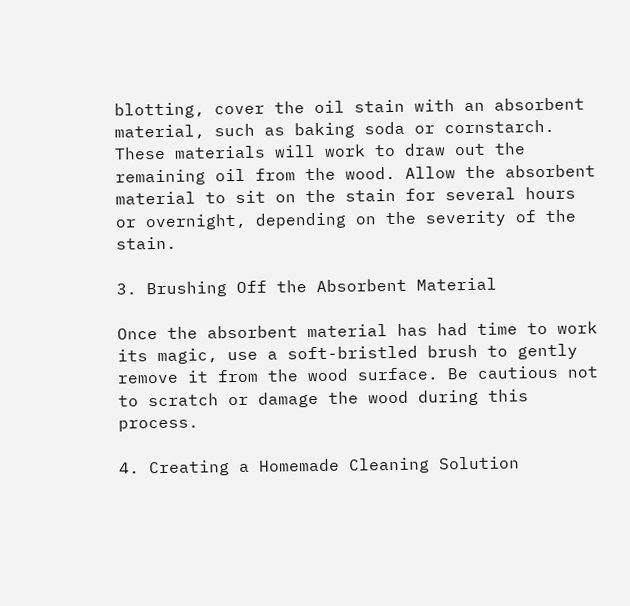blotting, cover the oil stain with an absorbent material, such as baking soda or cornstarch. These materials will work to draw out the remaining oil from the wood. Allow the absorbent material to sit on the stain for several hours or overnight, depending on the severity of the stain.

3. Brushing Off the Absorbent Material

Once the absorbent material has had time to work its magic, use a soft-bristled brush to gently remove it from the wood surface. Be cautious not to scratch or damage the wood during this process.

4. Creating a Homemade Cleaning Solution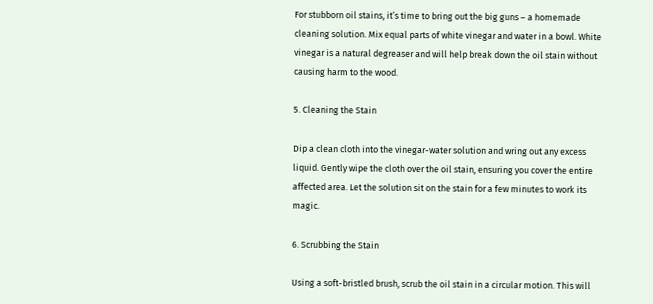For stubborn oil stains, it’s time to bring out the big guns – a homemade cleaning solution. Mix equal parts of white vinegar and water in a bowl. White vinegar is a natural degreaser and will help break down the oil stain without causing harm to the wood.

5. Cleaning the Stain

Dip a clean cloth into the vinegar-water solution and wring out any excess liquid. Gently wipe the cloth over the oil stain, ensuring you cover the entire affected area. Let the solution sit on the stain for a few minutes to work its magic.

6. Scrubbing the Stain

Using a soft-bristled brush, scrub the oil stain in a circular motion. This will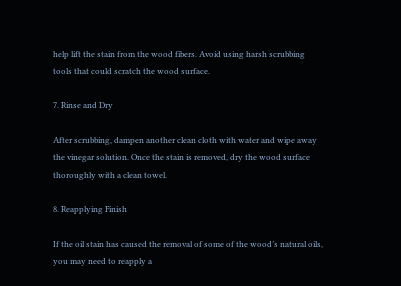help lift the stain from the wood fibers. Avoid using harsh scrubbing tools that could scratch the wood surface.

7. Rinse and Dry

After scrubbing, dampen another clean cloth with water and wipe away the vinegar solution. Once the stain is removed, dry the wood surface thoroughly with a clean towel.

8. Reapplying Finish

If the oil stain has caused the removal of some of the wood’s natural oils, you may need to reapply a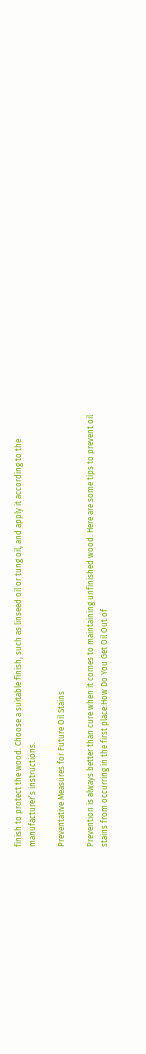finish to protect the wood. Choose a suitable finish, such as linseed oil or tung oil, and apply it according to the manufacturer’s instructions.

Preventative Measures for Future Oil Stains

Prevention is always better than cure when it comes to maintaining unfinished wood. Here are some tips to prevent oil stains from occurring in the first place:How Do You Get Oil Out of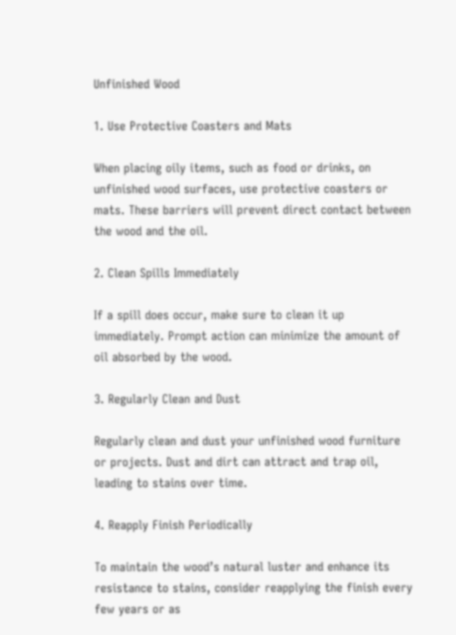Unfinished Wood

1. Use Protective Coasters and Mats

When placing oily items, such as food or drinks, on unfinished wood surfaces, use protective coasters or mats. These barriers will prevent direct contact between the wood and the oil.

2. Clean Spills Immediately

If a spill does occur, make sure to clean it up immediately. Prompt action can minimize the amount of oil absorbed by the wood.

3. Regularly Clean and Dust

Regularly clean and dust your unfinished wood furniture or projects. Dust and dirt can attract and trap oil, leading to stains over time.

4. Reapply Finish Periodically

To maintain the wood’s natural luster and enhance its resistance to stains, consider reapplying the finish every few years or as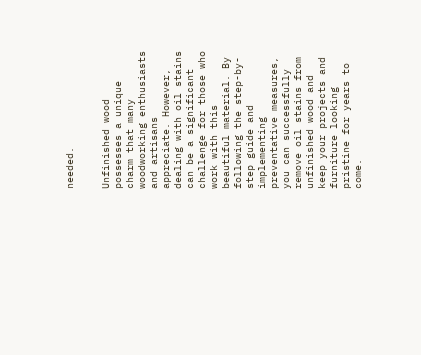needed.


Unfinished wood possesses a unique charm that many woodworking enthusiasts and artisans appreciate. However, dealing with oil stains can be a significant challenge for those who work with this beautiful material. By following the step-by-step guide and implementing preventative measures, you can successfully remove oil stains from unfinished wood and keep your projects and furniture looking pristine for years to come.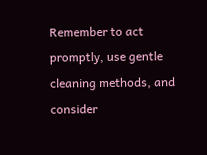Remember to act promptly, use gentle cleaning methods, and consider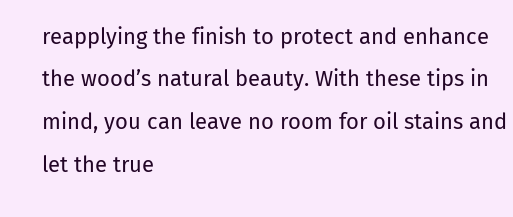reapplying the finish to protect and enhance the wood’s natural beauty. With these tips in mind, you can leave no room for oil stains and let the true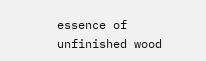essence of unfinished wood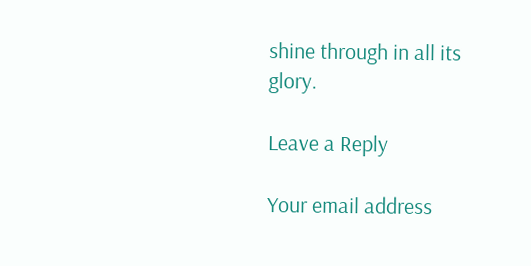shine through in all its glory.

Leave a Reply

Your email address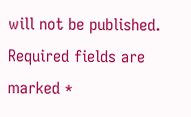will not be published. Required fields are marked *